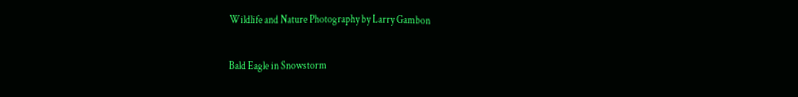Wildlife and Nature Photography by Larry Gambon

Bald Eagle in Snowstorm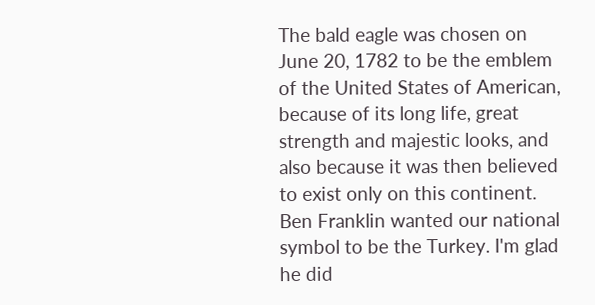The bald eagle was chosen on June 20, 1782 to be the emblem of the United States of American, because of its long life, great strength and majestic looks, and also because it was then believed to exist only on this continent. Ben Franklin wanted our national symbol to be the Turkey. I'm glad he did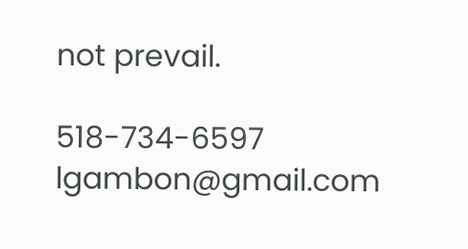not prevail.

518-734-6597       lgambon@gmail.com